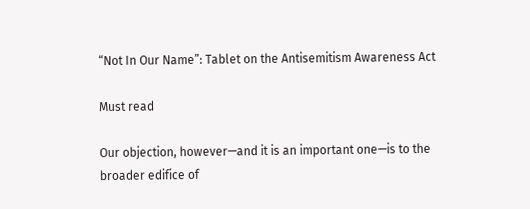“Not In Our Name”: Tablet on the Antisemitism Awareness Act

Must read

Our objection, however—and it is an important one—is to the broader edifice of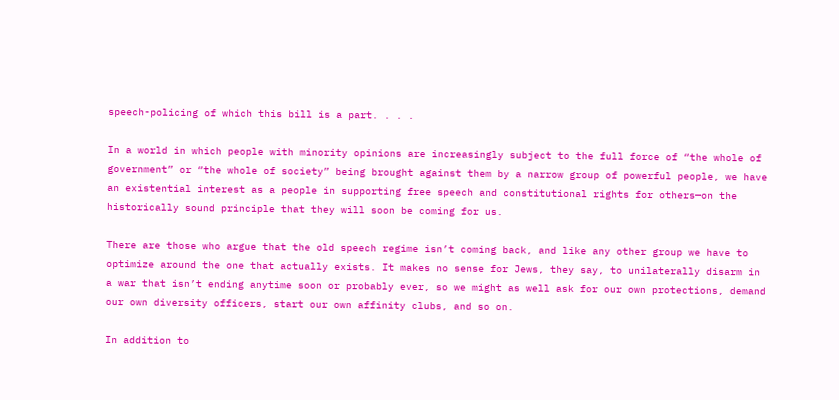speech-policing of which this bill is a part. . . .

In a world in which people with minority opinions are increasingly subject to the full force of “the whole of government” or “the whole of society” being brought against them by a narrow group of powerful people, we have an existential interest as a people in supporting free speech and constitutional rights for others—on the historically sound principle that they will soon be coming for us.

There are those who argue that the old speech regime isn’t coming back, and like any other group we have to optimize around the one that actually exists. It makes no sense for Jews, they say, to unilaterally disarm in a war that isn’t ending anytime soon or probably ever, so we might as well ask for our own protections, demand our own diversity officers, start our own affinity clubs, and so on.

In addition to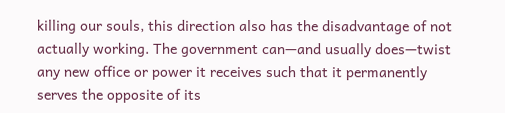killing our souls, this direction also has the disadvantage of not actually working. The government can—and usually does—twist any new office or power it receives such that it permanently serves the opposite of its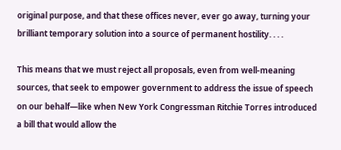original purpose, and that these offices never, ever go away, turning your brilliant temporary solution into a source of permanent hostility. . . .

This means that we must reject all proposals, even from well-meaning sources, that seek to empower government to address the issue of speech on our behalf—like when New York Congressman Ritchie Torres introduced a bill that would allow the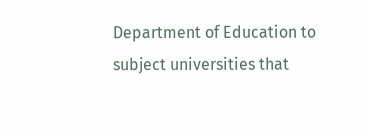Department of Education to subject universities that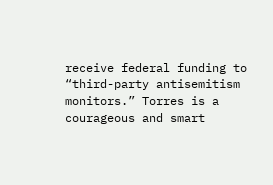receive federal funding to “third-party antisemitism monitors.” Torres is a courageous and smart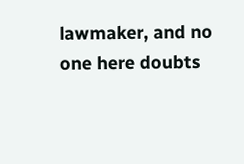lawmaker, and no one here doubts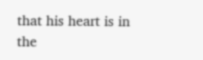that his heart is in the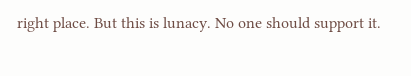right place. But this is lunacy. No one should support it.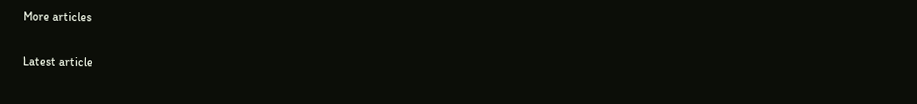More articles

Latest article